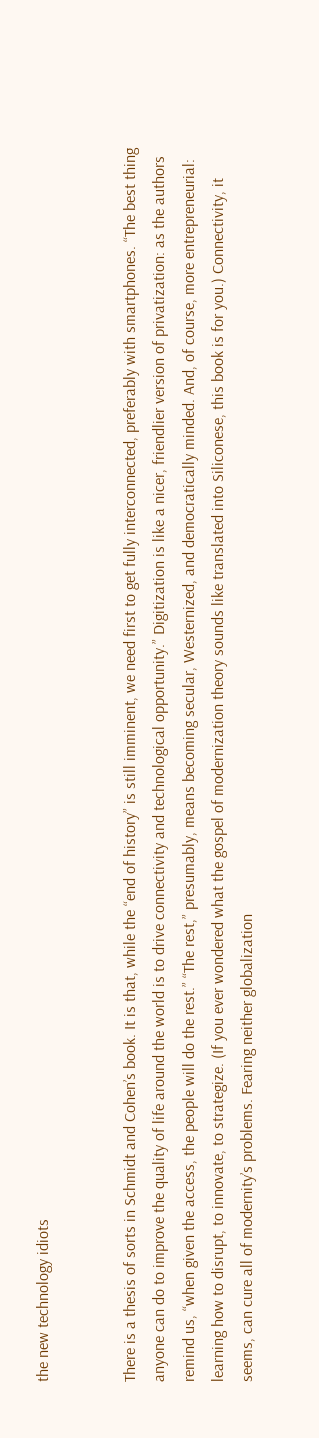the new technology idiots


There is a thesis of sorts in Schmidt and Cohen’s book. It is that, while the “end of history” is still imminent, we need first to get fully interconnected, preferably with smartphones. “The best thing anyone can do to improve the quality of life around the world is to drive connectivity and technological opportunity.” Digitization is like a nicer, friendlier version of privatization: as the authors remind us, “when given the access, the people will do the rest.” “The rest,” presumably, means becoming secular, Westernized, and democratically minded. And, of course, more entrepreneurial: learning how to disrupt, to innovate, to strategize. (If you ever wondered what the gospel of modernization theory sounds like translated into Siliconese, this book is for you.) Connectivity, it seems, can cure all of modernity’s problems. Fearing neither globalization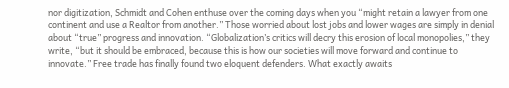nor digitization, Schmidt and Cohen enthuse over the coming days when you “might retain a lawyer from one continent and use a Realtor from another.” Those worried about lost jobs and lower wages are simply in denial about “true” progress and innovation. “Globalization’s critics will decry this erosion of local monopolies,” they write, “but it should be embraced, because this is how our societies will move forward and continue to innovate.” Free trade has finally found two eloquent defenders. What exactly awaits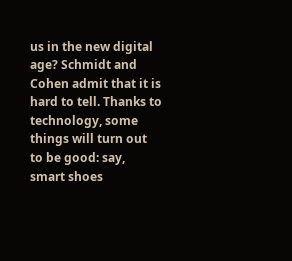us in the new digital age? Schmidt and Cohen admit that it is hard to tell. Thanks to technology, some things will turn out to be good: say, smart shoes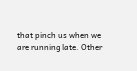that pinch us when we are running late. Other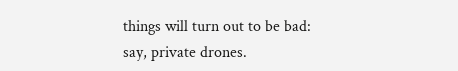things will turn out to be bad: say, private drones.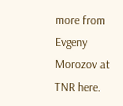more from Evgeny Morozov at TNR here.